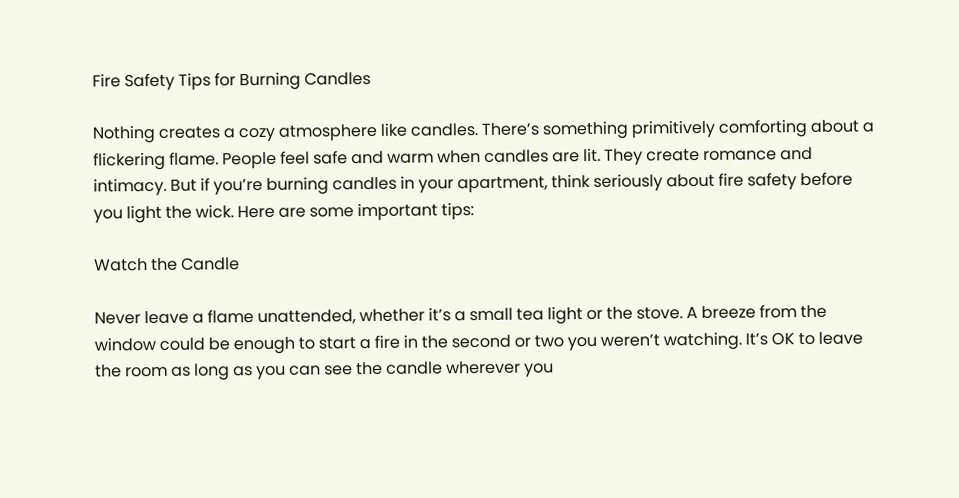Fire Safety Tips for Burning Candles

Nothing creates a cozy atmosphere like candles. There’s something primitively comforting about a flickering flame. People feel safe and warm when candles are lit. They create romance and intimacy. But if you’re burning candles in your apartment, think seriously about fire safety before you light the wick. Here are some important tips:

Watch the Candle

Never leave a flame unattended, whether it’s a small tea light or the stove. A breeze from the window could be enough to start a fire in the second or two you weren’t watching. It’s OK to leave the room as long as you can see the candle wherever you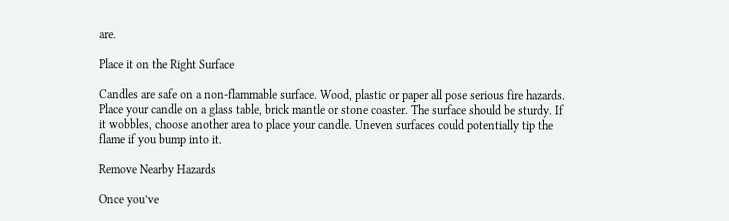are.

Place it on the Right Surface

Candles are safe on a non-flammable surface. Wood, plastic or paper all pose serious fire hazards. Place your candle on a glass table, brick mantle or stone coaster. The surface should be sturdy. If it wobbles, choose another area to place your candle. Uneven surfaces could potentially tip the flame if you bump into it.

Remove Nearby Hazards

Once you’ve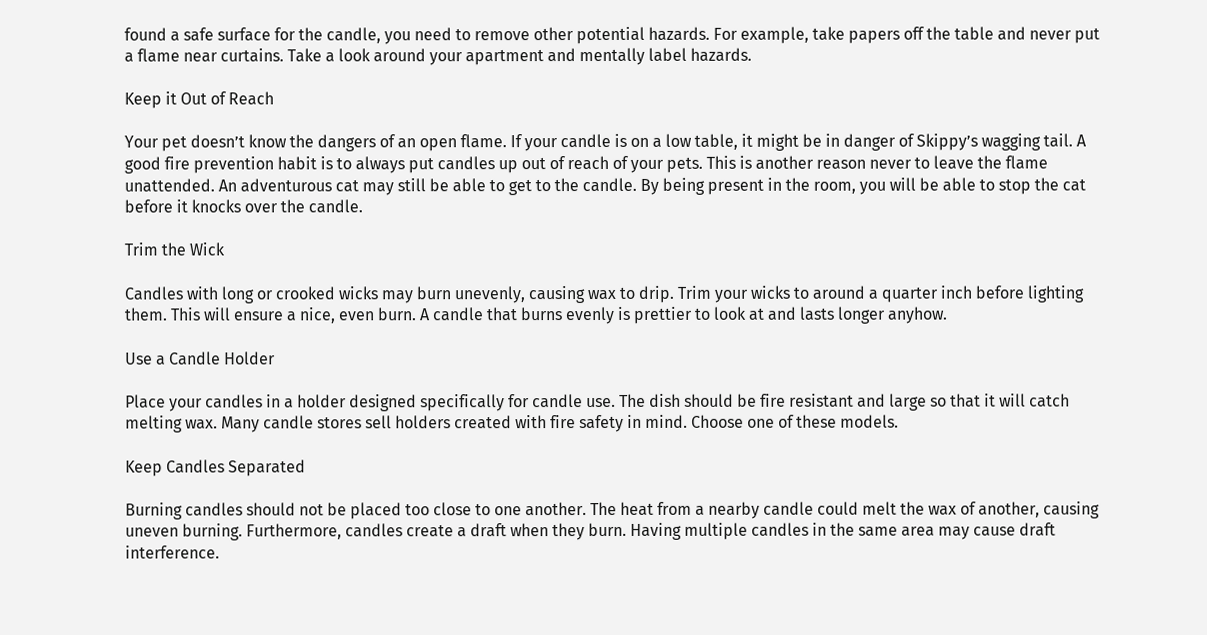found a safe surface for the candle, you need to remove other potential hazards. For example, take papers off the table and never put a flame near curtains. Take a look around your apartment and mentally label hazards.

Keep it Out of Reach

Your pet doesn’t know the dangers of an open flame. If your candle is on a low table, it might be in danger of Skippy’s wagging tail. A good fire prevention habit is to always put candles up out of reach of your pets. This is another reason never to leave the flame unattended. An adventurous cat may still be able to get to the candle. By being present in the room, you will be able to stop the cat before it knocks over the candle.

Trim the Wick

Candles with long or crooked wicks may burn unevenly, causing wax to drip. Trim your wicks to around a quarter inch before lighting them. This will ensure a nice, even burn. A candle that burns evenly is prettier to look at and lasts longer anyhow.

Use a Candle Holder

Place your candles in a holder designed specifically for candle use. The dish should be fire resistant and large so that it will catch melting wax. Many candle stores sell holders created with fire safety in mind. Choose one of these models.

Keep Candles Separated

Burning candles should not be placed too close to one another. The heat from a nearby candle could melt the wax of another, causing uneven burning. Furthermore, candles create a draft when they burn. Having multiple candles in the same area may cause draft interference.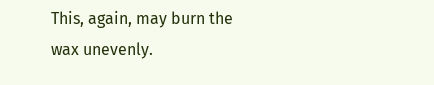This, again, may burn the wax unevenly.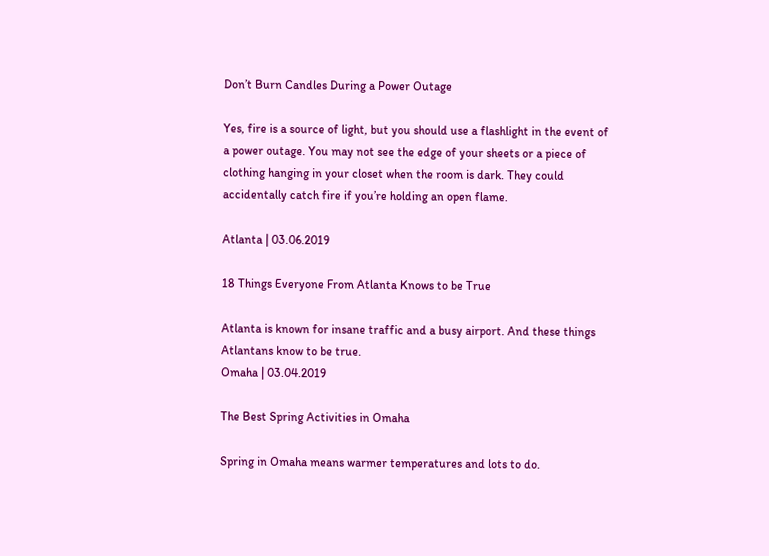Don’t Burn Candles During a Power Outage

Yes, fire is a source of light, but you should use a flashlight in the event of a power outage. You may not see the edge of your sheets or a piece of clothing hanging in your closet when the room is dark. They could accidentally catch fire if you’re holding an open flame.

Atlanta | 03.06.2019

18 Things Everyone From Atlanta Knows to be True

Atlanta is known for insane traffic and a busy airport. And these things Atlantans know to be true.
Omaha | 03.04.2019

The Best Spring Activities in Omaha

Spring in Omaha means warmer temperatures and lots to do.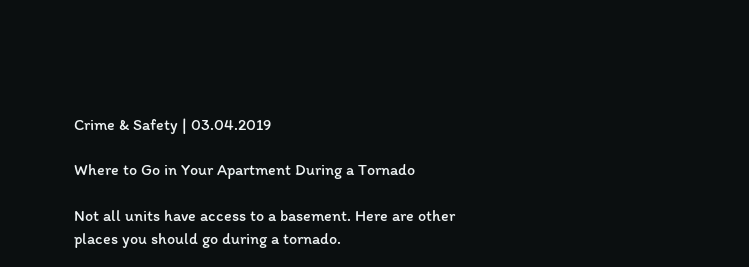Crime & Safety | 03.04.2019

Where to Go in Your Apartment During a Tornado

Not all units have access to a basement. Here are other places you should go during a tornado.